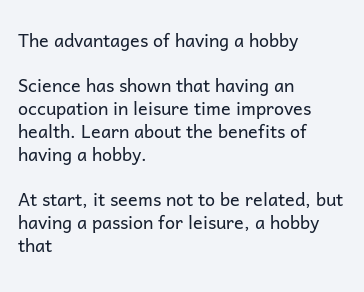The advantages of having a hobby

Science has shown that having an occupation in leisure time improves health. Learn about the benefits of having a hobby.

At start, it seems not to be related, but having a passion for leisure, a hobby that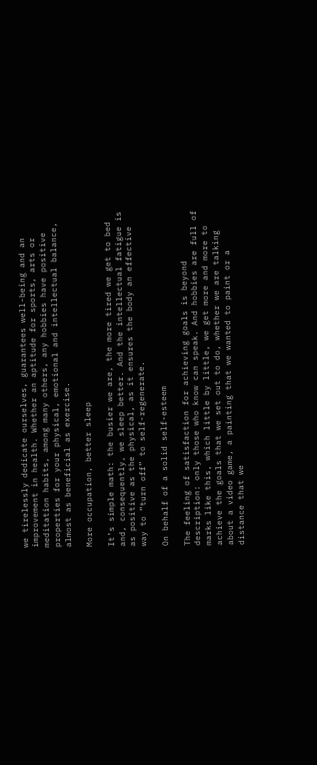we tirelessly dedicate ourselves, guarantees well-being and an improvement in health. Whether an aptitude for sports, arts or meditation habits, among many others, any hobbies have positive properties for your physical, emotional and intellectual balance, almost as beneficial as exercise.

More occupation, better sleep

It’s simple math: the busier we are, the more tired we get to bed and, consequently, we sleep better. And the intellectual fatigue is as positive as the physical, as it ensures the body an effective way to “turn off” to self-regenerate.

On behalf of a solid self-esteem

The feeling of satisfaction for achieving goals is beyond description: only those who know can speak. And hobbies are full of marks like this, which little by little, we get more and more to achieve the goals that we set out to do, whether we are talking about a video game, a painting that we wanted to paint or a distance that we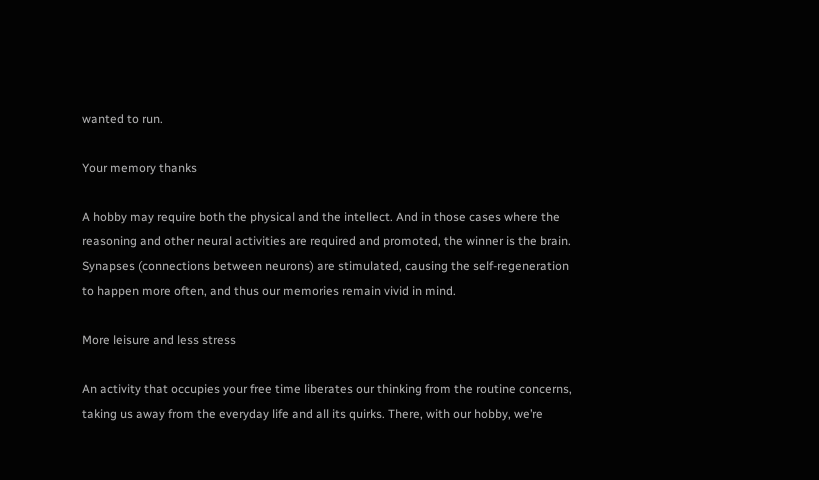wanted to run.

Your memory thanks

A hobby may require both the physical and the intellect. And in those cases where the reasoning and other neural activities are required and promoted, the winner is the brain. Synapses (connections between neurons) are stimulated, causing the self-regeneration to happen more often, and thus our memories remain vivid in mind.

More leisure and less stress

An activity that occupies your free time liberates our thinking from the routine concerns, taking us away from the everyday life and all its quirks. There, with our hobby, we’re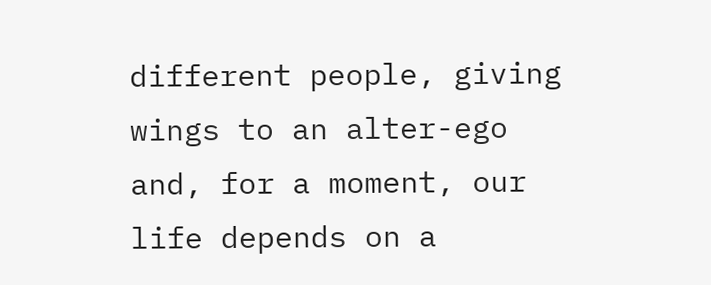different people, giving wings to an alter-ego and, for a moment, our life depends on a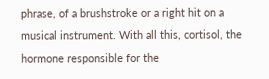phrase, of a brushstroke or a right hit on a musical instrument. With all this, cortisol, the hormone responsible for the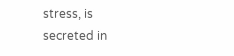stress, is secreted in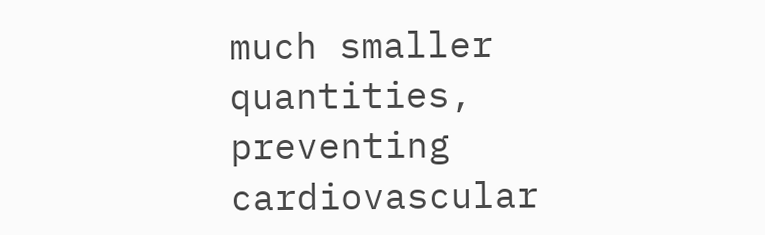much smaller quantities, preventing cardiovascular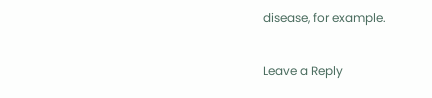disease, for example.

Leave a Reply